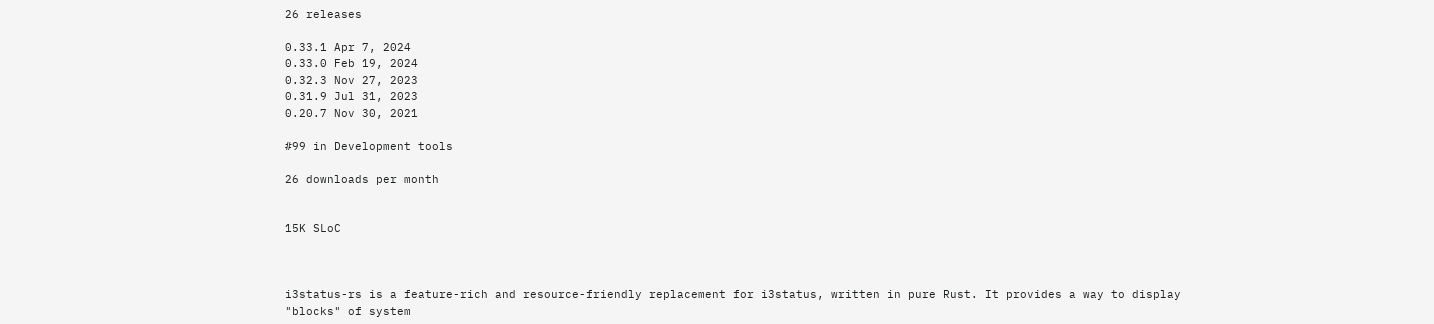26 releases

0.33.1 Apr 7, 2024
0.33.0 Feb 19, 2024
0.32.3 Nov 27, 2023
0.31.9 Jul 31, 2023
0.20.7 Nov 30, 2021

#99 in Development tools

26 downloads per month


15K SLoC



i3status-rs is a feature-rich and resource-friendly replacement for i3status, written in pure Rust. It provides a way to display "blocks" of system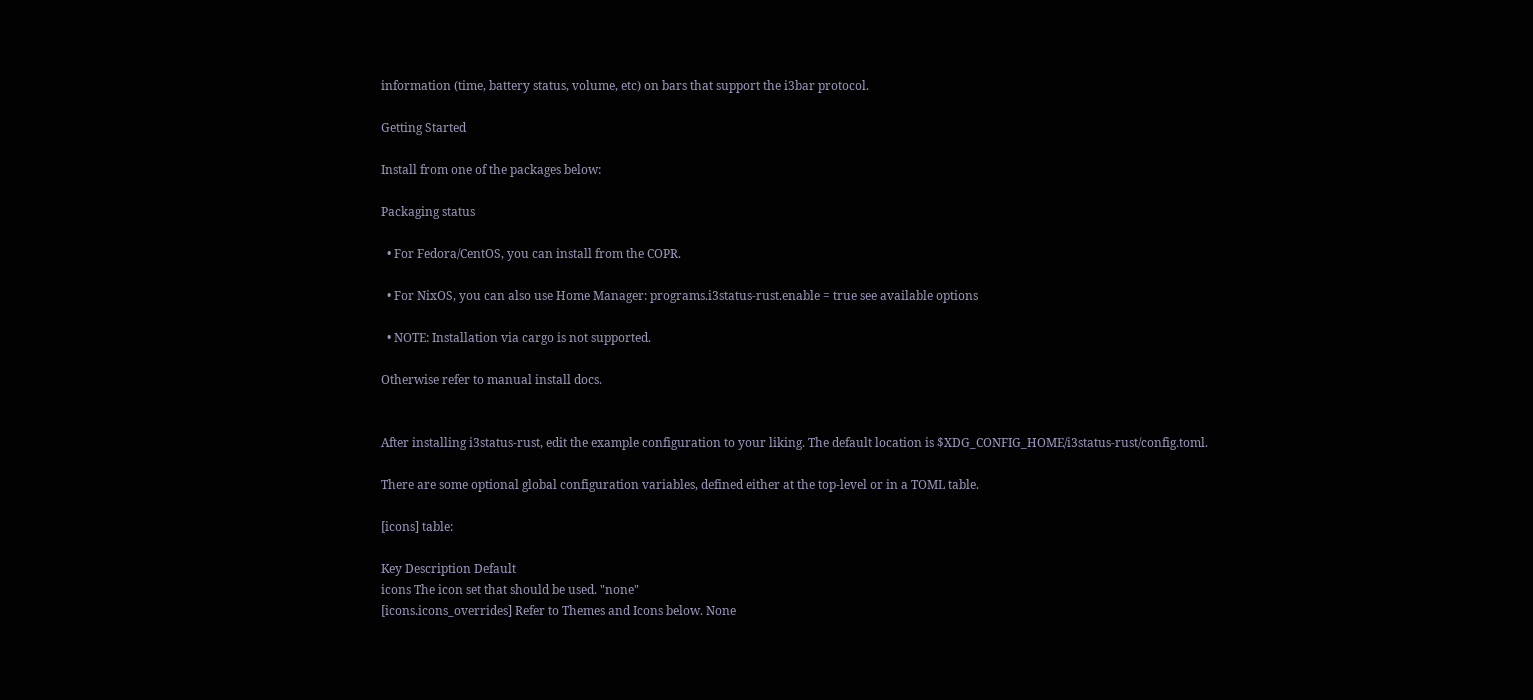information (time, battery status, volume, etc) on bars that support the i3bar protocol.

Getting Started

Install from one of the packages below:

Packaging status

  • For Fedora/CentOS, you can install from the COPR.

  • For NixOS, you can also use Home Manager: programs.i3status-rust.enable = true see available options

  • NOTE: Installation via cargo is not supported.

Otherwise refer to manual install docs.


After installing i3status-rust, edit the example configuration to your liking. The default location is $XDG_CONFIG_HOME/i3status-rust/config.toml.

There are some optional global configuration variables, defined either at the top-level or in a TOML table.

[icons] table:

Key Description Default
icons The icon set that should be used. "none"
[icons.icons_overrides] Refer to Themes and Icons below. None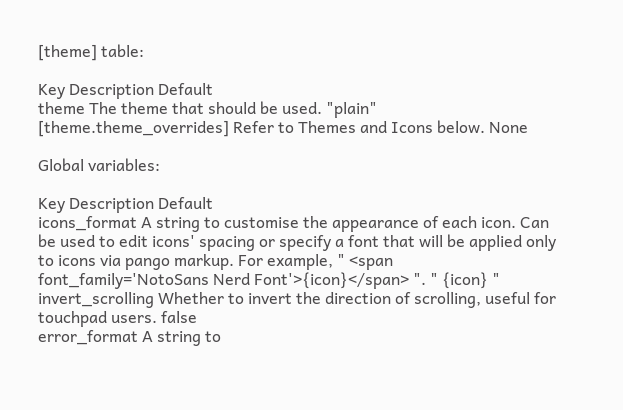[theme] table:

Key Description Default
theme The theme that should be used. "plain"
[theme.theme_overrides] Refer to Themes and Icons below. None

Global variables:

Key Description Default
icons_format A string to customise the appearance of each icon. Can be used to edit icons' spacing or specify a font that will be applied only to icons via pango markup. For example, " <span font_family='NotoSans Nerd Font'>{icon}</span> ". " {icon} "
invert_scrolling Whether to invert the direction of scrolling, useful for touchpad users. false
error_format A string to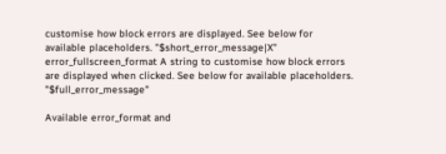customise how block errors are displayed. See below for available placeholders. "$short_error_message|X"
error_fullscreen_format A string to customise how block errors are displayed when clicked. See below for available placeholders. "$full_error_message"

Available error_format and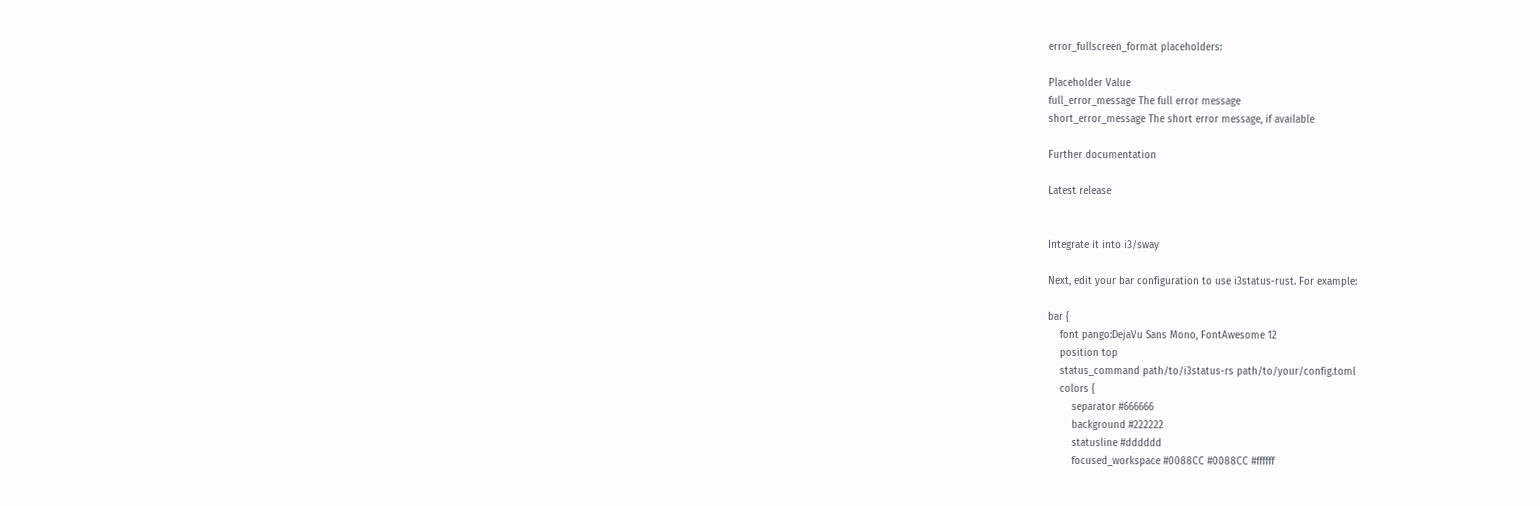error_fullscreen_format placeholders:

Placeholder Value
full_error_message The full error message
short_error_message The short error message, if available

Further documentation

Latest release


Integrate it into i3/sway

Next, edit your bar configuration to use i3status-rust. For example:

bar {
    font pango:DejaVu Sans Mono, FontAwesome 12
    position top
    status_command path/to/i3status-rs path/to/your/config.toml
    colors {
        separator #666666
        background #222222
        statusline #dddddd
        focused_workspace #0088CC #0088CC #ffffff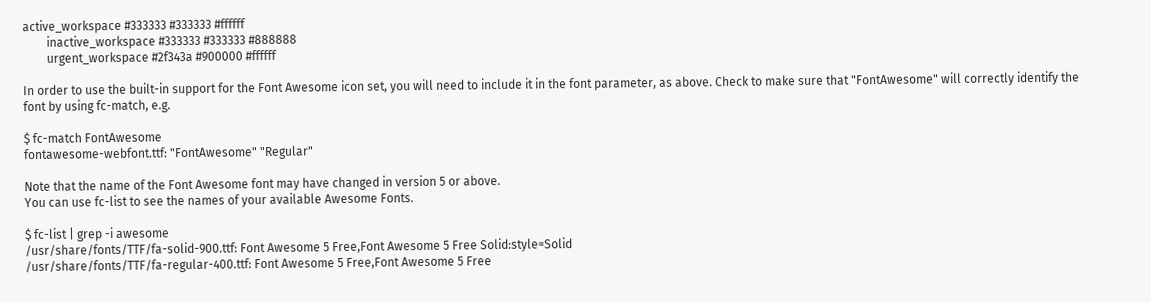active_workspace #333333 #333333 #ffffff
        inactive_workspace #333333 #333333 #888888
        urgent_workspace #2f343a #900000 #ffffff

In order to use the built-in support for the Font Awesome icon set, you will need to include it in the font parameter, as above. Check to make sure that "FontAwesome" will correctly identify the font by using fc-match, e.g.

$ fc-match FontAwesome
fontawesome-webfont.ttf: "FontAwesome" "Regular"

Note that the name of the Font Awesome font may have changed in version 5 or above.
You can use fc-list to see the names of your available Awesome Fonts.

$ fc-list | grep -i awesome
/usr/share/fonts/TTF/fa-solid-900.ttf: Font Awesome 5 Free,Font Awesome 5 Free Solid:style=Solid
/usr/share/fonts/TTF/fa-regular-400.ttf: Font Awesome 5 Free,Font Awesome 5 Free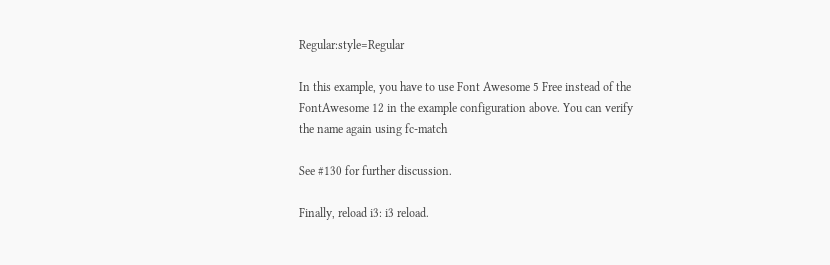Regular:style=Regular

In this example, you have to use Font Awesome 5 Free instead of the FontAwesome 12 in the example configuration above. You can verify the name again using fc-match

See #130 for further discussion.

Finally, reload i3: i3 reload.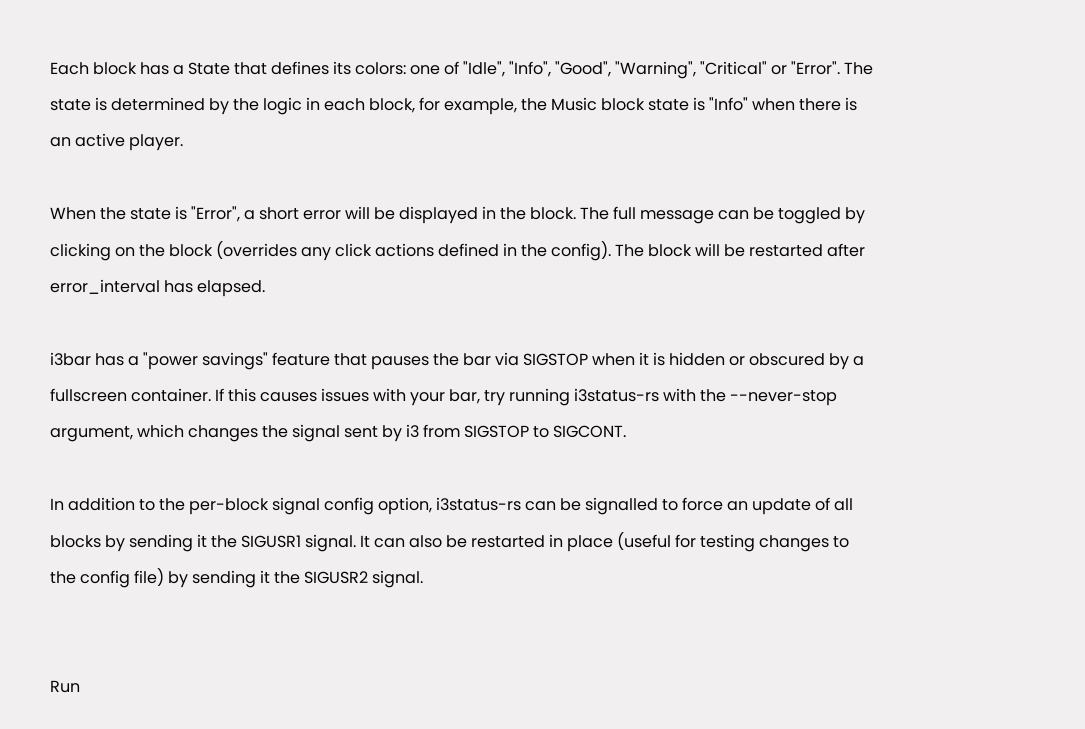Each block has a State that defines its colors: one of "Idle", "Info", "Good", "Warning", "Critical" or "Error". The state is determined by the logic in each block, for example, the Music block state is "Info" when there is an active player.

When the state is "Error", a short error will be displayed in the block. The full message can be toggled by clicking on the block (overrides any click actions defined in the config). The block will be restarted after error_interval has elapsed.

i3bar has a "power savings" feature that pauses the bar via SIGSTOP when it is hidden or obscured by a fullscreen container. If this causes issues with your bar, try running i3status-rs with the --never-stop argument, which changes the signal sent by i3 from SIGSTOP to SIGCONT.

In addition to the per-block signal config option, i3status-rs can be signalled to force an update of all blocks by sending it the SIGUSR1 signal. It can also be restarted in place (useful for testing changes to the config file) by sending it the SIGUSR2 signal.


Run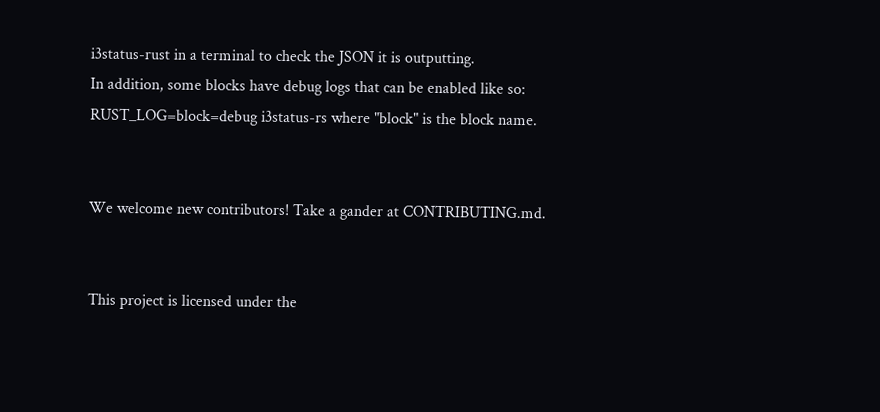i3status-rust in a terminal to check the JSON it is outputting.
In addition, some blocks have debug logs that can be enabled like so: RUST_LOG=block=debug i3status-rs where "block" is the block name.


We welcome new contributors! Take a gander at CONTRIBUTING.md.


This project is licensed under the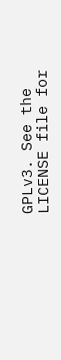GPLv3. See the LICENSE file for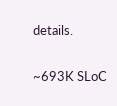details.


~693K SLoC